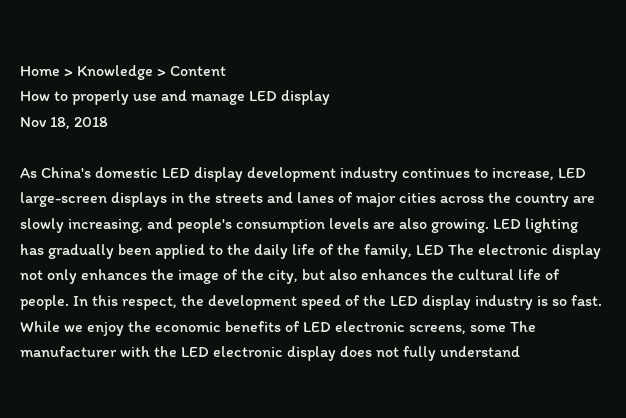Home > Knowledge > Content
How to properly use and manage LED display
Nov 18, 2018

As China's domestic LED display development industry continues to increase, LED large-screen displays in the streets and lanes of major cities across the country are slowly increasing, and people's consumption levels are also growing. LED lighting has gradually been applied to the daily life of the family, LED The electronic display not only enhances the image of the city, but also enhances the cultural life of people. In this respect, the development speed of the LED display industry is so fast. While we enjoy the economic benefits of LED electronic screens, some The manufacturer with the LED electronic display does not fully understand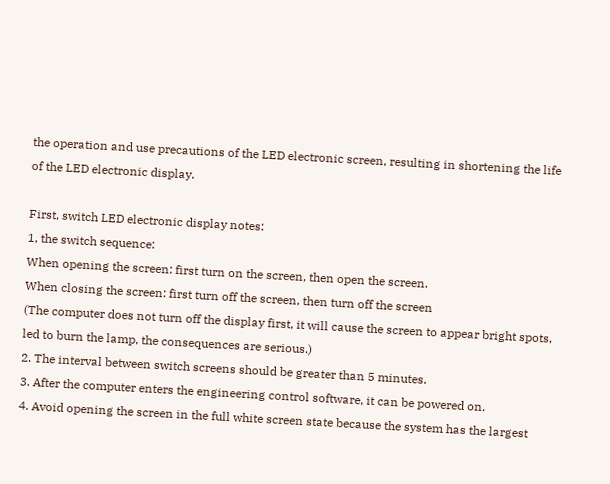the operation and use precautions of the LED electronic screen, resulting in shortening the life of the LED electronic display.

First, switch LED electronic display notes:
1, the switch sequence:
When opening the screen: first turn on the screen, then open the screen.
When closing the screen: first turn off the screen, then turn off the screen
(The computer does not turn off the display first, it will cause the screen to appear bright spots, led to burn the lamp, the consequences are serious.)
2. The interval between switch screens should be greater than 5 minutes.
3. After the computer enters the engineering control software, it can be powered on.
4. Avoid opening the screen in the full white screen state because the system has the largest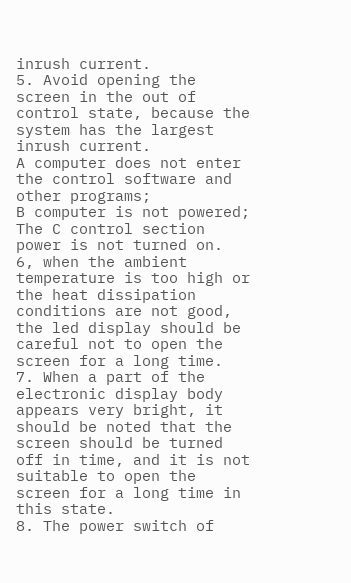inrush current.
5. Avoid opening the screen in the out of control state, because the system has the largest inrush current.
A computer does not enter the control software and other programs;
B computer is not powered;
The C control section power is not turned on.
6, when the ambient temperature is too high or the heat dissipation conditions are not good, the led display should be careful not to open the screen for a long time.
7. When a part of the electronic display body appears very bright, it should be noted that the screen should be turned off in time, and it is not suitable to open the screen for a long time in this state.
8. The power switch of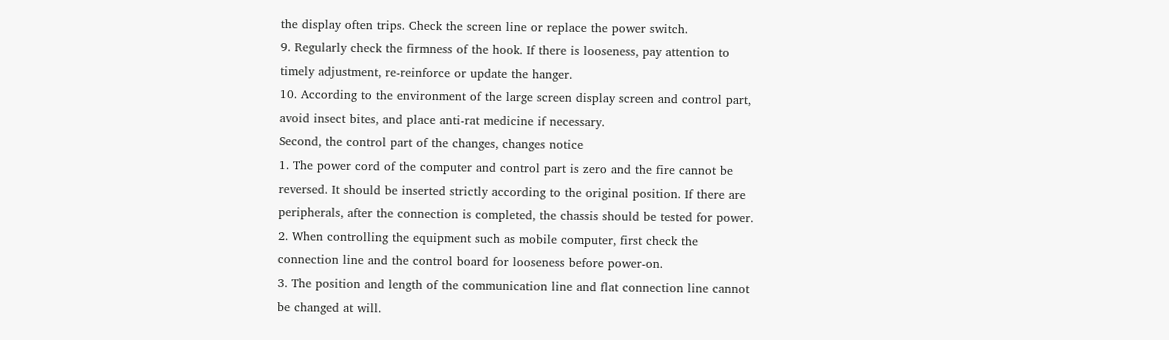the display often trips. Check the screen line or replace the power switch.
9. Regularly check the firmness of the hook. If there is looseness, pay attention to timely adjustment, re-reinforce or update the hanger.
10. According to the environment of the large screen display screen and control part, avoid insect bites, and place anti-rat medicine if necessary.
Second, the control part of the changes, changes notice
1. The power cord of the computer and control part is zero and the fire cannot be reversed. It should be inserted strictly according to the original position. If there are peripherals, after the connection is completed, the chassis should be tested for power.
2. When controlling the equipment such as mobile computer, first check the connection line and the control board for looseness before power-on.
3. The position and length of the communication line and flat connection line cannot be changed at will.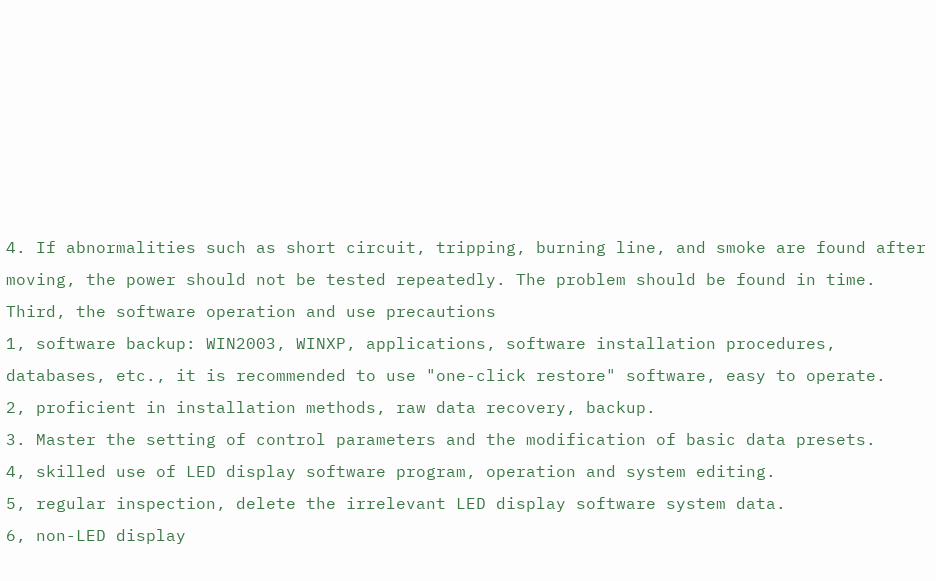4. If abnormalities such as short circuit, tripping, burning line, and smoke are found after moving, the power should not be tested repeatedly. The problem should be found in time.
Third, the software operation and use precautions
1, software backup: WIN2003, WINXP, applications, software installation procedures, databases, etc., it is recommended to use "one-click restore" software, easy to operate.
2, proficient in installation methods, raw data recovery, backup.
3. Master the setting of control parameters and the modification of basic data presets.
4, skilled use of LED display software program, operation and system editing.
5, regular inspection, delete the irrelevant LED display software system data.
6, non-LED display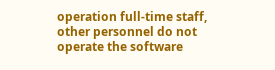operation full-time staff, other personnel do not operate the software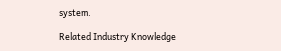system.

Related Industry Knowledge